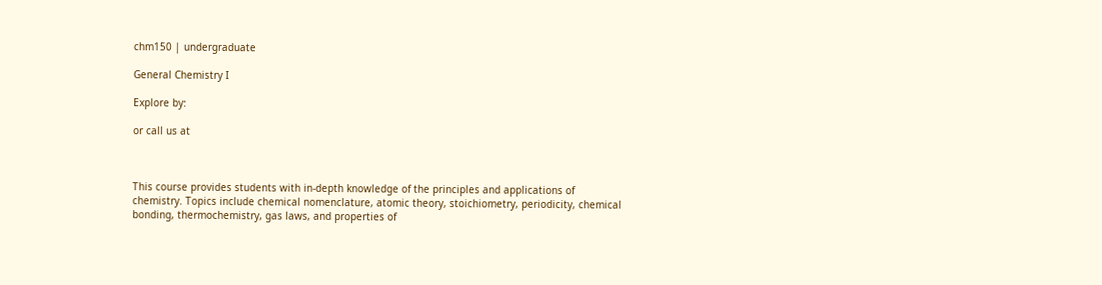chm150 | undergraduate

General Chemistry I

Explore by:

or call us at



This course provides students with in-depth knowledge of the principles and applications of chemistry. Topics include chemical nomenclature, atomic theory, stoichiometry, periodicity, chemical bonding, thermochemistry, gas laws, and properties of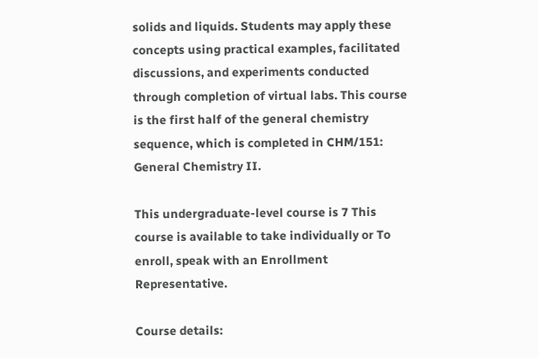solids and liquids. Students may apply these concepts using practical examples, facilitated discussions, and experiments conducted through completion of virtual labs. This course is the first half of the general chemistry sequence, which is completed in CHM/151: General Chemistry II.

This undergraduate-level course is 7 This course is available to take individually or To enroll, speak with an Enrollment Representative.

Course details: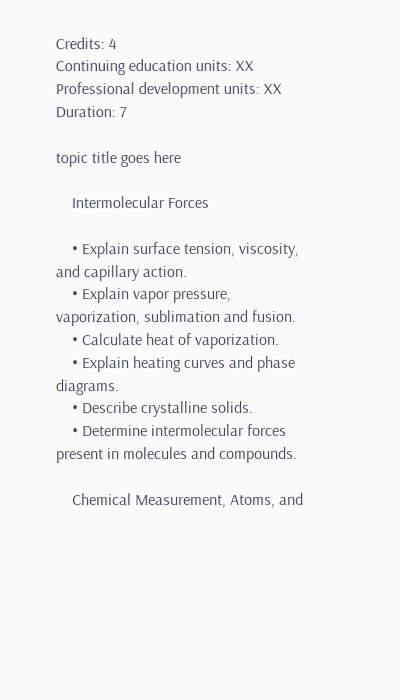Credits: 4
Continuing education units: XX
Professional development units: XX
Duration: 7

topic title goes here

    Intermolecular Forces

    • Explain surface tension, viscosity, and capillary action.
    • Explain vapor pressure, vaporization, sublimation and fusion.
    • Calculate heat of vaporization.
    • Explain heating curves and phase diagrams.
    • Describe crystalline solids.
    • Determine intermolecular forces present in molecules and compounds.

    Chemical Measurement, Atoms, and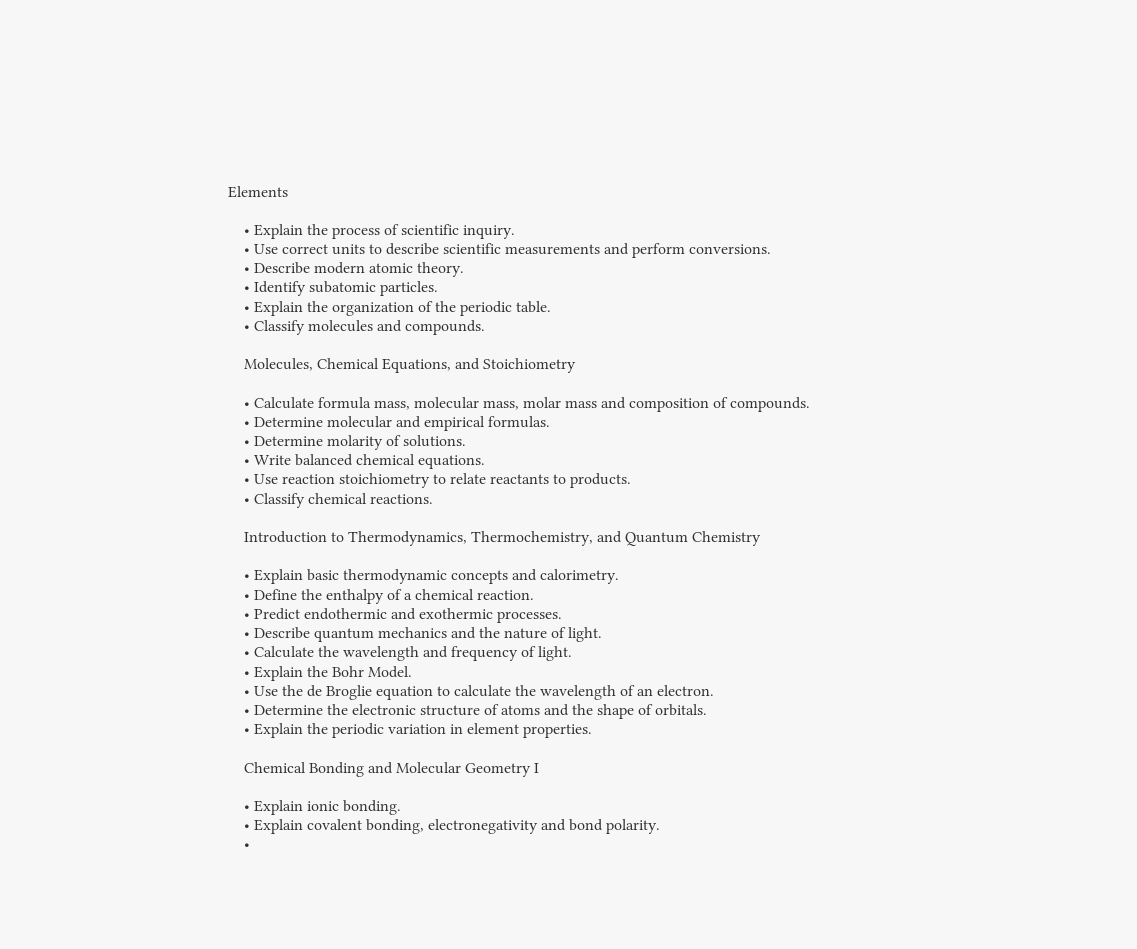Elements

    • Explain the process of scientific inquiry.
    • Use correct units to describe scientific measurements and perform conversions.
    • Describe modern atomic theory.
    • Identify subatomic particles.
    • Explain the organization of the periodic table.
    • Classify molecules and compounds.

    Molecules, Chemical Equations, and Stoichiometry

    • Calculate formula mass, molecular mass, molar mass and composition of compounds.
    • Determine molecular and empirical formulas.
    • Determine molarity of solutions.
    • Write balanced chemical equations.
    • Use reaction stoichiometry to relate reactants to products.
    • Classify chemical reactions.

    Introduction to Thermodynamics, Thermochemistry, and Quantum Chemistry

    • Explain basic thermodynamic concepts and calorimetry.
    • Define the enthalpy of a chemical reaction.
    • Predict endothermic and exothermic processes.
    • Describe quantum mechanics and the nature of light.
    • Calculate the wavelength and frequency of light.
    • Explain the Bohr Model.
    • Use the de Broglie equation to calculate the wavelength of an electron.
    • Determine the electronic structure of atoms and the shape of orbitals.
    • Explain the periodic variation in element properties.

    Chemical Bonding and Molecular Geometry I

    • Explain ionic bonding.
    • Explain covalent bonding, electronegativity and bond polarity.
    •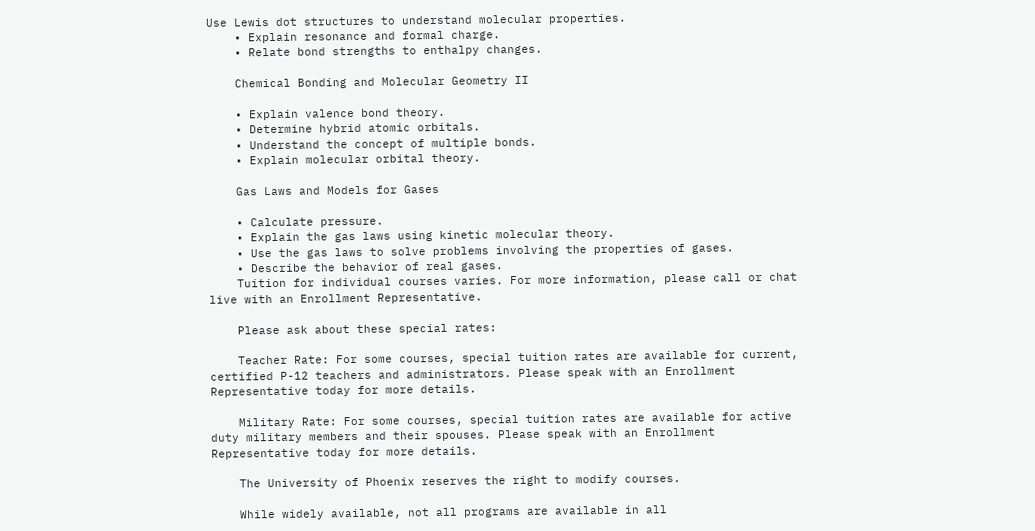Use Lewis dot structures to understand molecular properties.
    • Explain resonance and formal charge.
    • Relate bond strengths to enthalpy changes.

    Chemical Bonding and Molecular Geometry II

    • Explain valence bond theory.
    • Determine hybrid atomic orbitals.
    • Understand the concept of multiple bonds.
    • Explain molecular orbital theory.

    Gas Laws and Models for Gases

    • Calculate pressure.
    • Explain the gas laws using kinetic molecular theory.
    • Use the gas laws to solve problems involving the properties of gases.
    • Describe the behavior of real gases.
    Tuition for individual courses varies. For more information, please call or chat live with an Enrollment Representative.

    Please ask about these special rates:

    Teacher Rate: For some courses, special tuition rates are available for current, certified P-12 teachers and administrators. Please speak with an Enrollment Representative today for more details.

    Military Rate: For some courses, special tuition rates are available for active duty military members and their spouses. Please speak with an Enrollment Representative today for more details.

    The University of Phoenix reserves the right to modify courses.

    While widely available, not all programs are available in all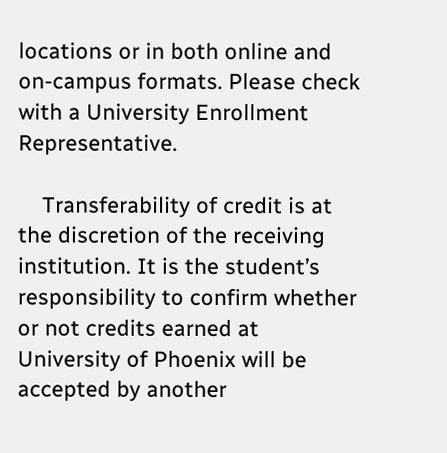locations or in both online and on-campus formats. Please check with a University Enrollment Representative.

    Transferability of credit is at the discretion of the receiving institution. It is the student’s responsibility to confirm whether or not credits earned at University of Phoenix will be accepted by another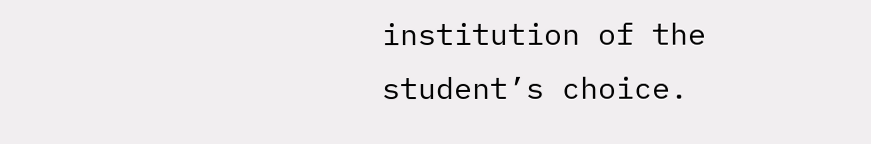institution of the student’s choice.